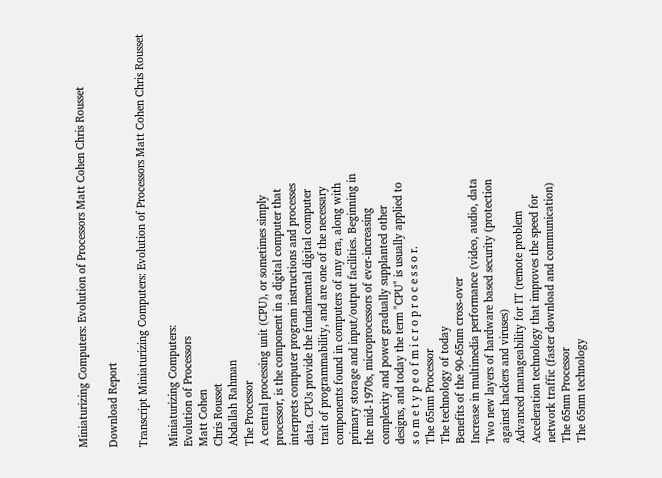Miniaturizing Computers: Evolution of Processors Matt Cohen Chris Rousset

Download Report

Transcript Miniaturizing Computers: Evolution of Processors Matt Cohen Chris Rousset

Miniaturizing Computers:
Evolution of Processors
Matt Cohen
Chris Rousset
Abdallah Rahman
The Processor
A central processing unit (CPU), or sometimes simply
processor, is the component in a digital computer that
interprets computer program instructions and processes
data. CPUs provide the fundamental digital computer
trait of programmability, and are one of the necessary
components found in computers of any era, along with
primary storage and input/output facilities. Beginning in
the mid-1970s, microprocessors of ever-increasing
complexity and power gradually supplanted other
designs, and today the term "CPU" is usually applied to
s o m e t y p e o f m i c r o p r o c e s s o r.
The 65nm Processor
The technology of today
Benefits of the 90-65nm cross-over
Increase in multimedia performance (video, audio, data
Two new layers of hardware based security (protection
against hackers and viruses)
Advanced manageability for IT (remote problem
Acceleration technology that improves the speed for
network traffic (faster download and communication)
The 65nm Processor
The 65nm technology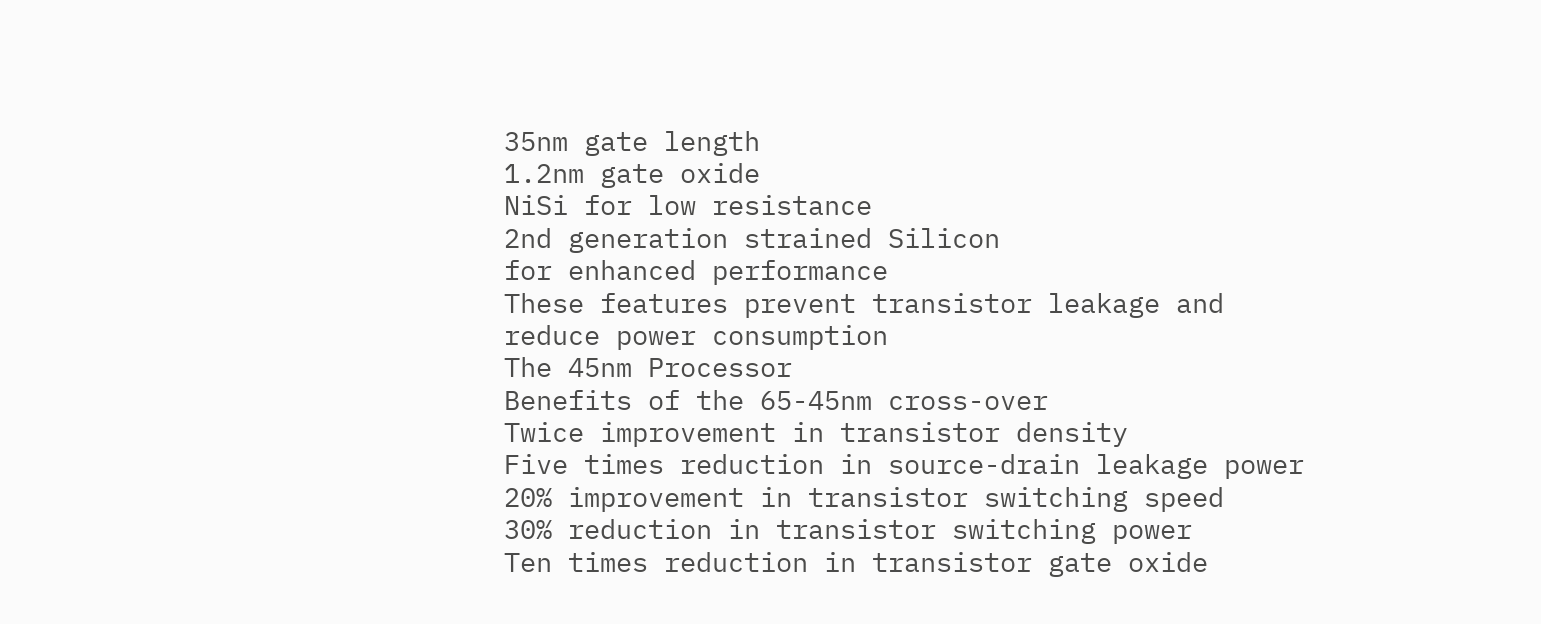35nm gate length
1.2nm gate oxide
NiSi for low resistance
2nd generation strained Silicon
for enhanced performance
These features prevent transistor leakage and
reduce power consumption
The 45nm Processor
Benefits of the 65-45nm cross-over
Twice improvement in transistor density
Five times reduction in source-drain leakage power
20% improvement in transistor switching speed
30% reduction in transistor switching power
Ten times reduction in transistor gate oxide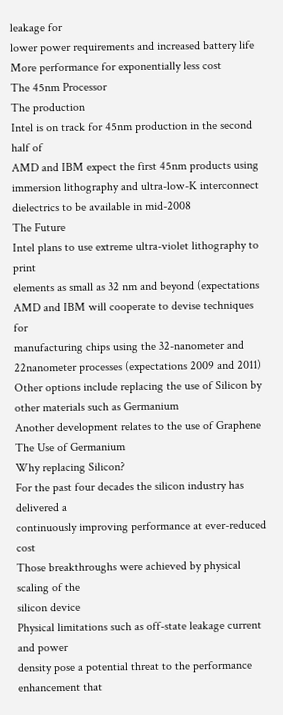leakage for
lower power requirements and increased battery life
More performance for exponentially less cost
The 45nm Processor
The production
Intel is on track for 45nm production in the second half of
AMD and IBM expect the first 45nm products using
immersion lithography and ultra-low-K interconnect
dielectrics to be available in mid-2008
The Future
Intel plans to use extreme ultra-violet lithography to print
elements as small as 32 nm and beyond (expectations
AMD and IBM will cooperate to devise techniques for
manufacturing chips using the 32-nanometer and 22nanometer processes (expectations 2009 and 2011)
Other options include replacing the use of Silicon by
other materials such as Germanium
Another development relates to the use of Graphene
The Use of Germanium
Why replacing Silicon?
For the past four decades the silicon industry has delivered a
continuously improving performance at ever-reduced cost
Those breakthroughs were achieved by physical scaling of the
silicon device
Physical limitations such as off-state leakage current and power
density pose a potential threat to the performance enhancement that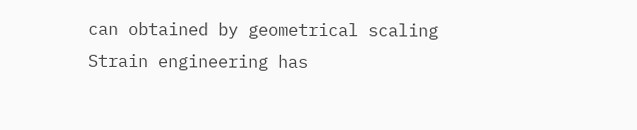can obtained by geometrical scaling
Strain engineering has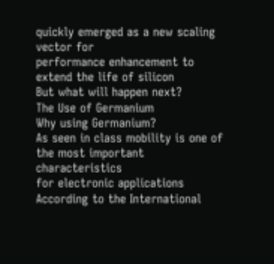quickly emerged as a new scaling vector for
performance enhancement to extend the life of silicon
But what will happen next?
The Use of Germanium
Why using Germanium?
As seen in class mobility is one of the most important characteristics
for electronic applications
According to the International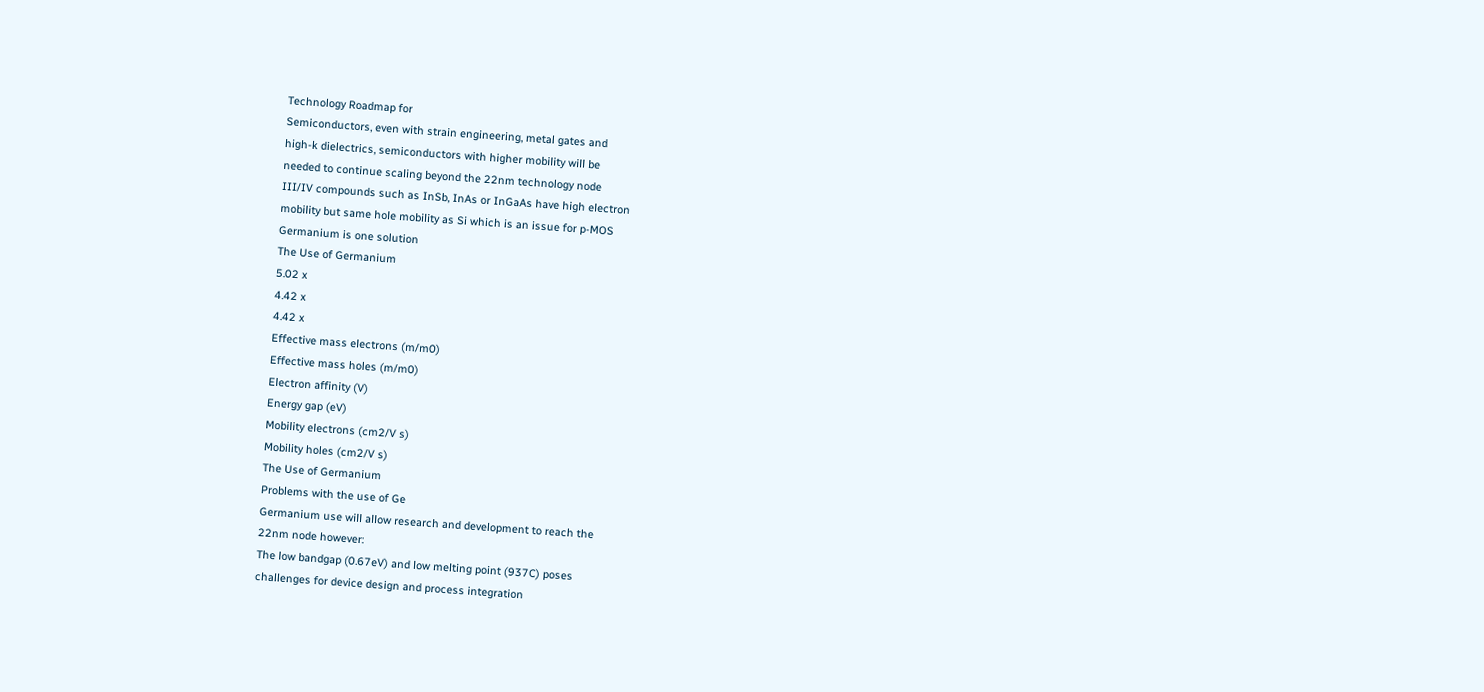Technology Roadmap for
Semiconductors, even with strain engineering, metal gates and
high-k dielectrics, semiconductors with higher mobility will be
needed to continue scaling beyond the 22nm technology node
III/IV compounds such as InSb, InAs or InGaAs have high electron
mobility but same hole mobility as Si which is an issue for p-MOS
Germanium is one solution
The Use of Germanium
5.02 x
4.42 x
4.42 x
Effective mass electrons (m/m0)
Effective mass holes (m/m0)
Electron affinity (V)
Energy gap (eV)
Mobility electrons (cm2/V s)
Mobility holes (cm2/V s)
The Use of Germanium
Problems with the use of Ge
Germanium use will allow research and development to reach the
22nm node however:
The low bandgap (0.67eV) and low melting point (937C) poses
challenges for device design and process integration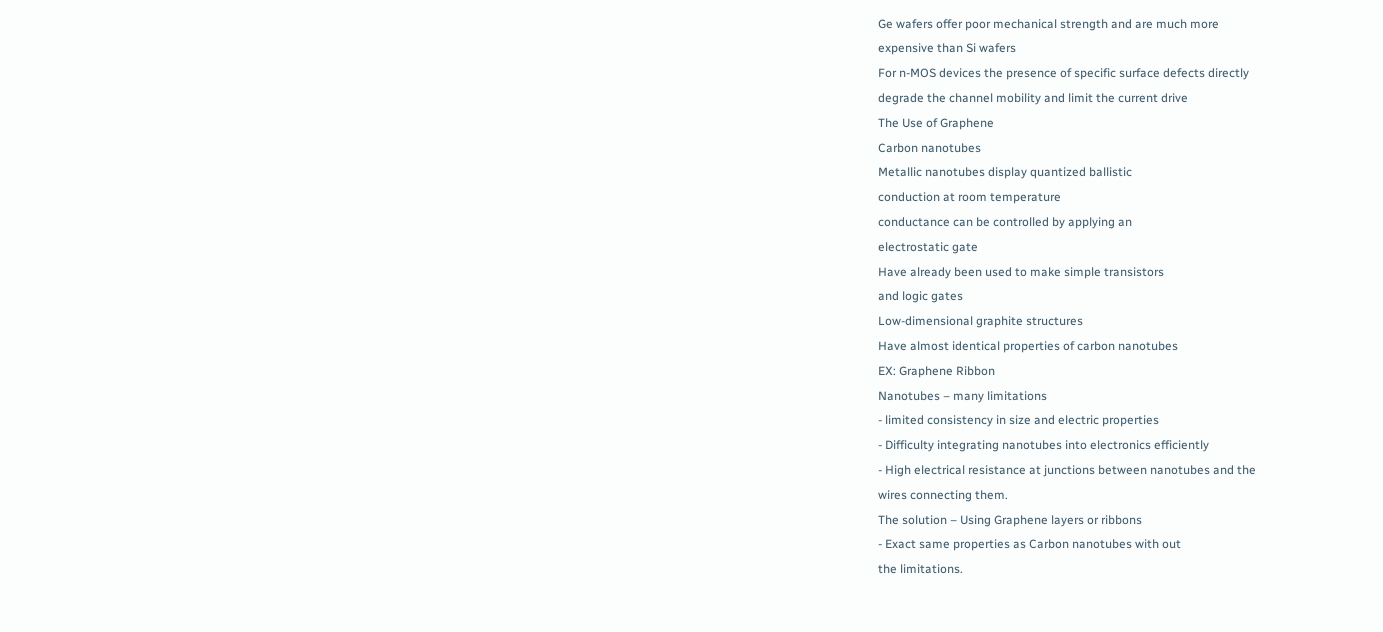Ge wafers offer poor mechanical strength and are much more
expensive than Si wafers
For n-MOS devices the presence of specific surface defects directly
degrade the channel mobility and limit the current drive
The Use of Graphene
Carbon nanotubes
Metallic nanotubes display quantized ballistic
conduction at room temperature
conductance can be controlled by applying an
electrostatic gate
Have already been used to make simple transistors
and logic gates
Low-dimensional graphite structures
Have almost identical properties of carbon nanotubes
EX: Graphene Ribbon
Nanotubes – many limitations
- limited consistency in size and electric properties
- Difficulty integrating nanotubes into electronics efficiently
- High electrical resistance at junctions between nanotubes and the
wires connecting them.
The solution – Using Graphene layers or ribbons
- Exact same properties as Carbon nanotubes with out
the limitations.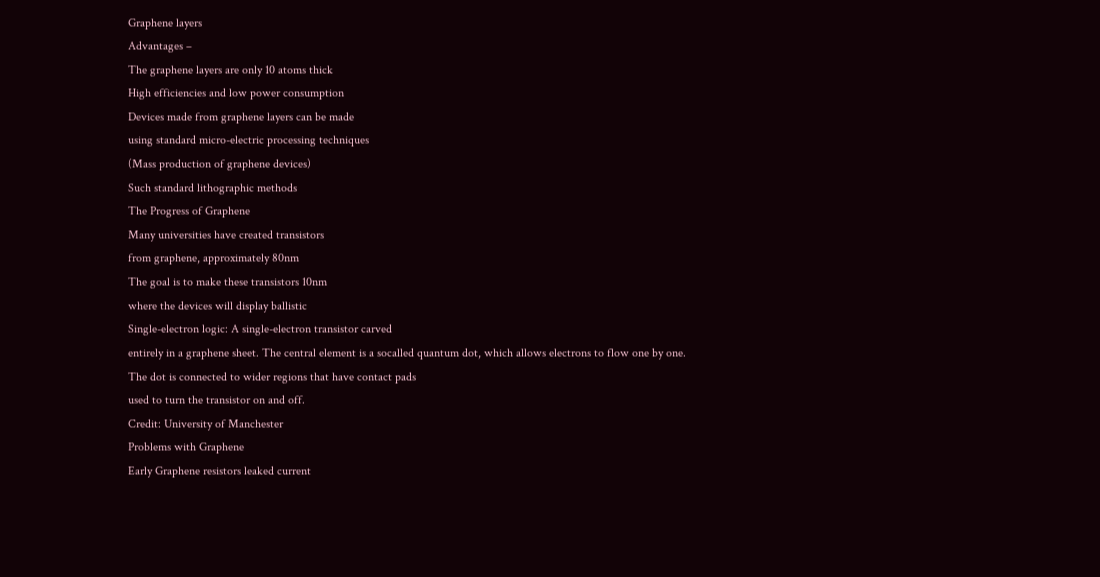Graphene layers
Advantages –
The graphene layers are only 10 atoms thick
High efficiencies and low power consumption
Devices made from graphene layers can be made
using standard micro-electric processing techniques
(Mass production of graphene devices)
Such standard lithographic methods
The Progress of Graphene
Many universities have created transistors
from graphene, approximately 80nm
The goal is to make these transistors 10nm
where the devices will display ballistic
Single-electron logic: A single-electron transistor carved
entirely in a graphene sheet. The central element is a socalled quantum dot, which allows electrons to flow one by one.
The dot is connected to wider regions that have contact pads
used to turn the transistor on and off.
Credit: University of Manchester
Problems with Graphene
Early Graphene resistors leaked current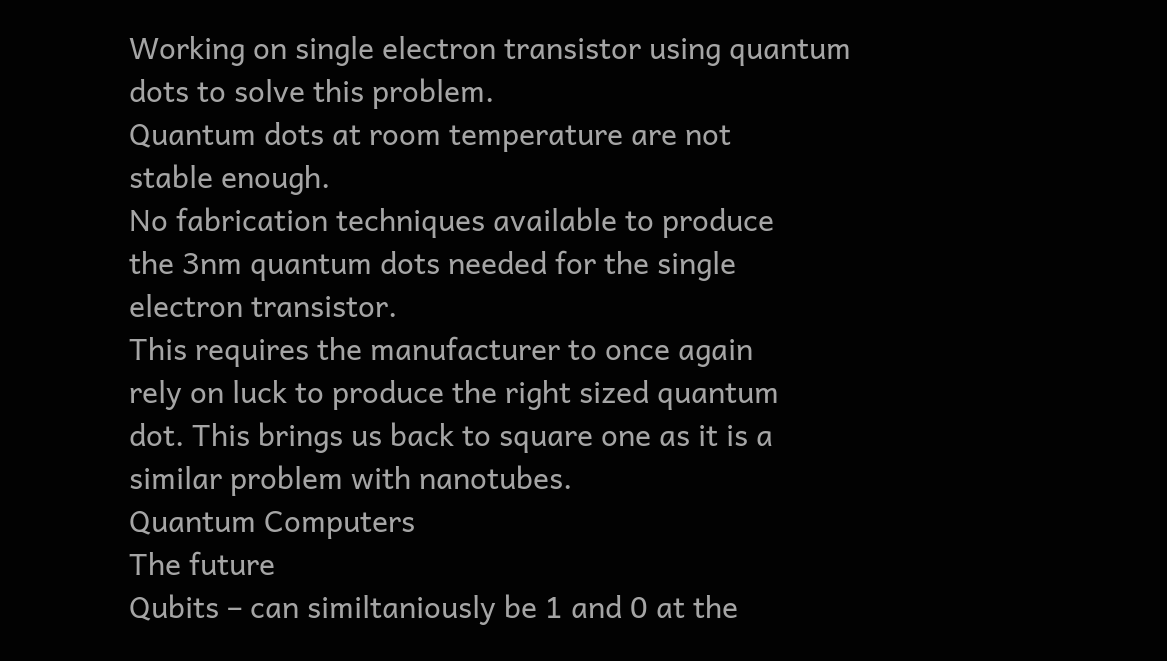Working on single electron transistor using quantum
dots to solve this problem.
Quantum dots at room temperature are not
stable enough.
No fabrication techniques available to produce
the 3nm quantum dots needed for the single
electron transistor.
This requires the manufacturer to once again
rely on luck to produce the right sized quantum
dot. This brings us back to square one as it is a
similar problem with nanotubes.
Quantum Computers
The future
Qubits – can similtaniously be 1 and 0 at the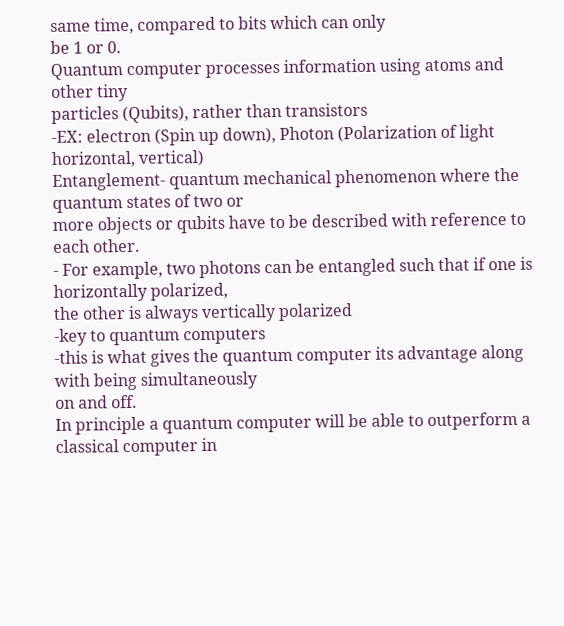same time, compared to bits which can only
be 1 or 0.
Quantum computer processes information using atoms and other tiny
particles (Qubits), rather than transistors
-EX: electron (Spin up down), Photon (Polarization of light horizontal, vertical)
Entanglement- quantum mechanical phenomenon where the quantum states of two or
more objects or qubits have to be described with reference to each other.
- For example, two photons can be entangled such that if one is horizontally polarized,
the other is always vertically polarized
-key to quantum computers
-this is what gives the quantum computer its advantage along with being simultaneously
on and off.
In principle a quantum computer will be able to outperform a classical computer in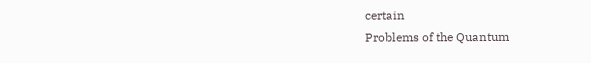certain
Problems of the Quantum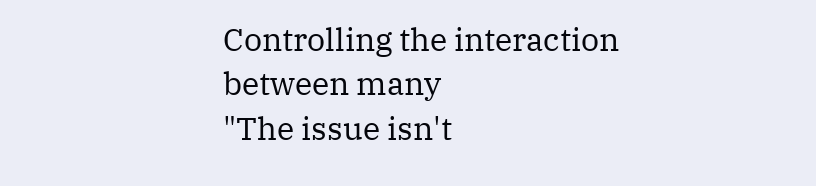Controlling the interaction between many
"The issue isn't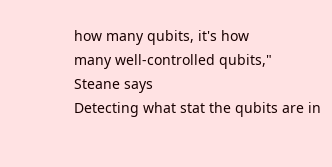how many qubits, it's how
many well-controlled qubits," Steane says
Detecting what stat the qubits are in